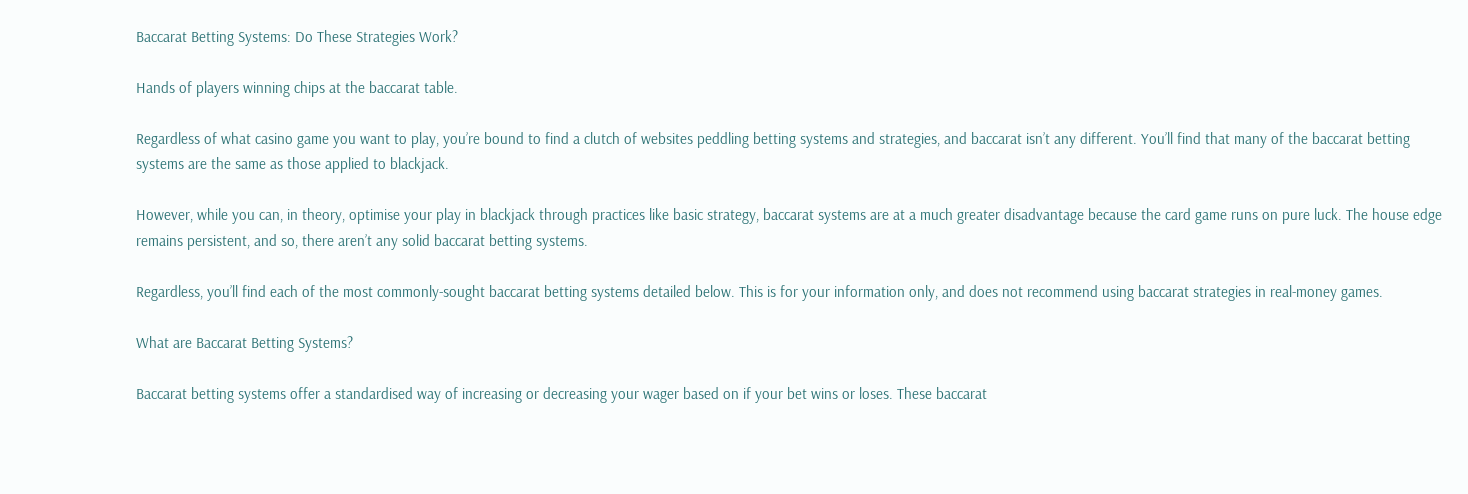Baccarat Betting Systems: Do These Strategies Work?

Hands of players winning chips at the baccarat table.

Regardless of what casino game you want to play, you’re bound to find a clutch of websites peddling betting systems and strategies, and baccarat isn’t any different. You’ll find that many of the baccarat betting systems are the same as those applied to blackjack.

However, while you can, in theory, optimise your play in blackjack through practices like basic strategy, baccarat systems are at a much greater disadvantage because the card game runs on pure luck. The house edge remains persistent, and so, there aren’t any solid baccarat betting systems.

Regardless, you’ll find each of the most commonly-sought baccarat betting systems detailed below. This is for your information only, and does not recommend using baccarat strategies in real-money games.

What are Baccarat Betting Systems?

Baccarat betting systems offer a standardised way of increasing or decreasing your wager based on if your bet wins or loses. These baccarat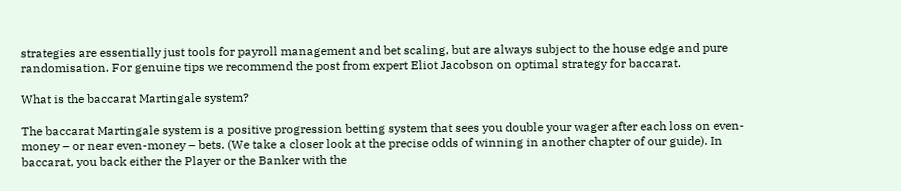strategies are essentially just tools for payroll management and bet scaling, but are always subject to the house edge and pure randomisation. For genuine tips we recommend the post from expert Eliot Jacobson on optimal strategy for baccarat.

What is the baccarat Martingale system?

The baccarat Martingale system is a positive progression betting system that sees you double your wager after each loss on even-money – or near even-money – bets. (We take a closer look at the precise odds of winning in another chapter of our guide). In baccarat, you back either the Player or the Banker with the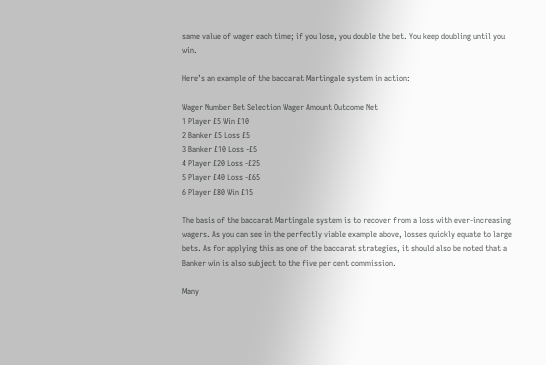same value of wager each time; if you lose, you double the bet. You keep doubling until you win.

Here’s an example of the baccarat Martingale system in action:

Wager Number Bet Selection Wager Amount Outcome Net
1 Player £5 Win £10
2 Banker £5 Loss £5
3 Banker £10 Loss -£5
4 Player £20 Loss -£25
5 Player £40 Loss -£65
6 Player £80 Win £15

The basis of the baccarat Martingale system is to recover from a loss with ever-increasing wagers. As you can see in the perfectly viable example above, losses quickly equate to large bets. As for applying this as one of the baccarat strategies, it should also be noted that a Banker win is also subject to the five per cent commission.

Many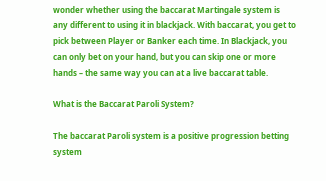wonder whether using the baccarat Martingale system is any different to using it in blackjack. With baccarat, you get to pick between Player or Banker each time. In Blackjack, you can only bet on your hand, but you can skip one or more hands – the same way you can at a live baccarat table.

What is the Baccarat Paroli System?

The baccarat Paroli system is a positive progression betting system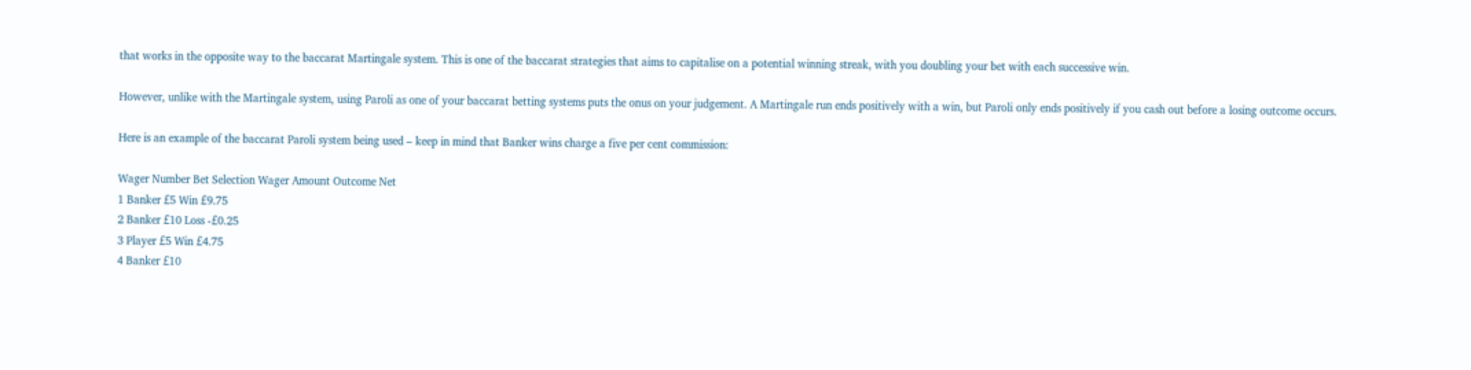that works in the opposite way to the baccarat Martingale system. This is one of the baccarat strategies that aims to capitalise on a potential winning streak, with you doubling your bet with each successive win.

However, unlike with the Martingale system, using Paroli as one of your baccarat betting systems puts the onus on your judgement. A Martingale run ends positively with a win, but Paroli only ends positively if you cash out before a losing outcome occurs.

Here is an example of the baccarat Paroli system being used – keep in mind that Banker wins charge a five per cent commission:

Wager Number Bet Selection Wager Amount Outcome Net
1 Banker £5 Win £9.75
2 Banker £10 Loss -£0.25
3 Player £5 Win £4.75
4 Banker £10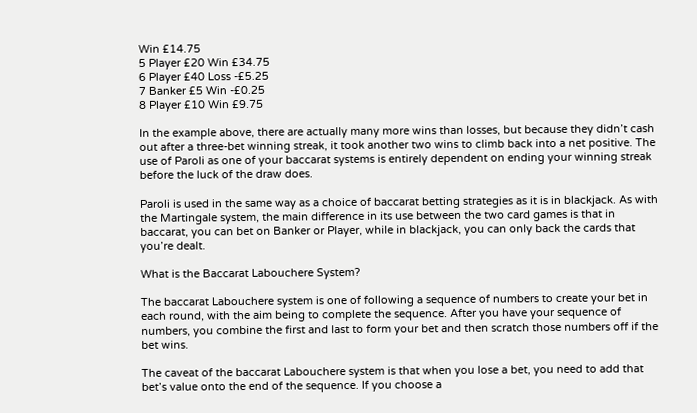Win £14.75
5 Player £20 Win £34.75
6 Player £40 Loss -£5.25
7 Banker £5 Win -£0.25
8 Player £10 Win £9.75

In the example above, there are actually many more wins than losses, but because they didn’t cash out after a three-bet winning streak, it took another two wins to climb back into a net positive. The use of Paroli as one of your baccarat systems is entirely dependent on ending your winning streak before the luck of the draw does.

Paroli is used in the same way as a choice of baccarat betting strategies as it is in blackjack. As with the Martingale system, the main difference in its use between the two card games is that in baccarat, you can bet on Banker or Player, while in blackjack, you can only back the cards that you’re dealt.

What is the Baccarat Labouchere System?

The baccarat Labouchere system is one of following a sequence of numbers to create your bet in each round, with the aim being to complete the sequence. After you have your sequence of numbers, you combine the first and last to form your bet and then scratch those numbers off if the bet wins.

The caveat of the baccarat Labouchere system is that when you lose a bet, you need to add that bet’s value onto the end of the sequence. If you choose a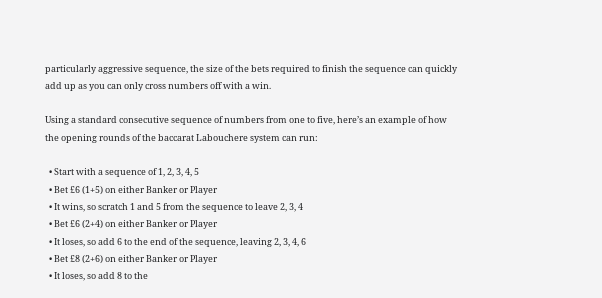particularly aggressive sequence, the size of the bets required to finish the sequence can quickly add up as you can only cross numbers off with a win.

Using a standard consecutive sequence of numbers from one to five, here’s an example of how the opening rounds of the baccarat Labouchere system can run:

  • Start with a sequence of 1, 2, 3, 4, 5
  • Bet £6 (1+5) on either Banker or Player
  • It wins, so scratch 1 and 5 from the sequence to leave 2, 3, 4
  • Bet £6 (2+4) on either Banker or Player
  • It loses, so add 6 to the end of the sequence, leaving 2, 3, 4, 6
  • Bet £8 (2+6) on either Banker or Player
  • It loses, so add 8 to the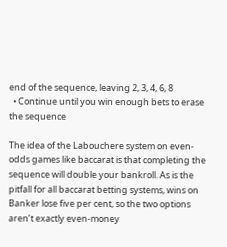end of the sequence, leaving 2, 3, 4, 6, 8
  • Continue until you win enough bets to erase the sequence

The idea of the Labouchere system on even-odds games like baccarat is that completing the sequence will double your bankroll. As is the pitfall for all baccarat betting systems, wins on Banker lose five per cent, so the two options aren’t exactly even-money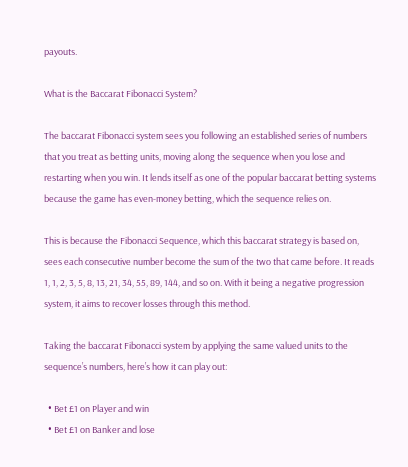payouts.

What is the Baccarat Fibonacci System?

The baccarat Fibonacci system sees you following an established series of numbers that you treat as betting units, moving along the sequence when you lose and restarting when you win. It lends itself as one of the popular baccarat betting systems because the game has even-money betting, which the sequence relies on.

This is because the Fibonacci Sequence, which this baccarat strategy is based on, sees each consecutive number become the sum of the two that came before. It reads 1, 1, 2, 3, 5, 8, 13, 21, 34, 55, 89, 144, and so on. With it being a negative progression system, it aims to recover losses through this method.

Taking the baccarat Fibonacci system by applying the same valued units to the sequence’s numbers, here’s how it can play out:

  • Bet £1 on Player and win
  • Bet £1 on Banker and lose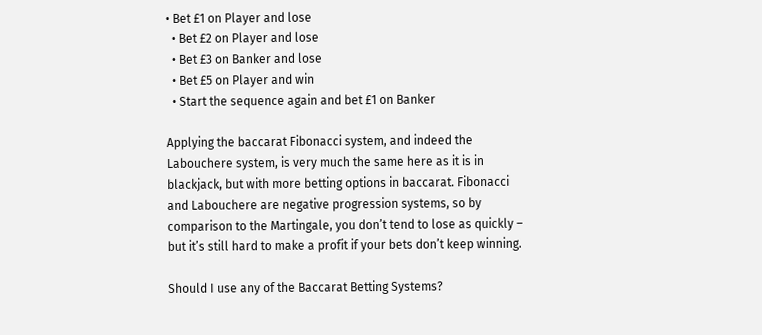• Bet £1 on Player and lose
  • Bet £2 on Player and lose
  • Bet £3 on Banker and lose
  • Bet £5 on Player and win
  • Start the sequence again and bet £1 on Banker

Applying the baccarat Fibonacci system, and indeed the Labouchere system, is very much the same here as it is in blackjack, but with more betting options in baccarat. Fibonacci and Labouchere are negative progression systems, so by comparison to the Martingale, you don’t tend to lose as quickly – but it’s still hard to make a profit if your bets don’t keep winning.

Should I use any of the Baccarat Betting Systems?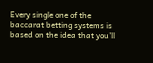Every single one of the baccarat betting systems is based on the idea that you’ll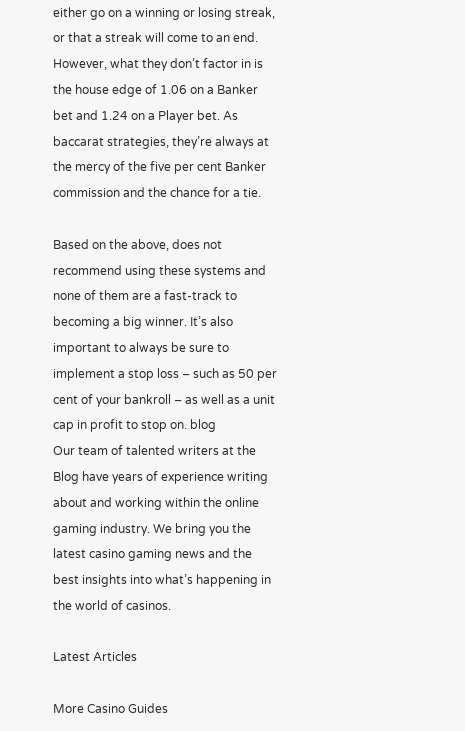either go on a winning or losing streak, or that a streak will come to an end. However, what they don’t factor in is the house edge of 1.06 on a Banker bet and 1.24 on a Player bet. As baccarat strategies, they’re always at the mercy of the five per cent Banker commission and the chance for a tie.

Based on the above, does not recommend using these systems and none of them are a fast-track to becoming a big winner. It’s also important to always be sure to implement a stop loss – such as 50 per cent of your bankroll – as well as a unit cap in profit to stop on. blog
Our team of talented writers at the Blog have years of experience writing about and working within the online gaming industry. We bring you the latest casino gaming news and the best insights into what’s happening in the world of casinos.

Latest Articles

More Casino Guides